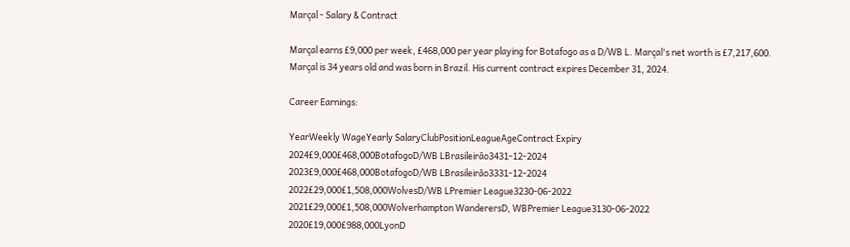Marçal - Salary & Contract

Marçal earns £9,000 per week, £468,000 per year playing for Botafogo as a D/WB L. Marçal's net worth is £7,217,600. Marçal is 34 years old and was born in Brazil. His current contract expires December 31, 2024.

Career Earnings:

YearWeekly WageYearly SalaryClubPositionLeagueAgeContract Expiry
2024£9,000£468,000BotafogoD/WB LBrasileirão3431-12-2024
2023£9,000£468,000BotafogoD/WB LBrasileirão3331-12-2024
2022£29,000£1,508,000WolvesD/WB LPremier League3230-06-2022
2021£29,000£1,508,000Wolverhampton WanderersD, WBPremier League3130-06-2022
2020£19,000£988,000LyonD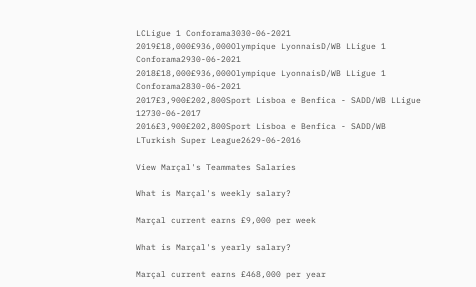LCLigue 1 Conforama3030-06-2021
2019£18,000£936,000Olympique LyonnaisD/WB LLigue 1 Conforama2930-06-2021
2018£18,000£936,000Olympique LyonnaisD/WB LLigue 1 Conforama2830-06-2021
2017£3,900£202,800Sport Lisboa e Benfica - SADD/WB LLigue 12730-06-2017
2016£3,900£202,800Sport Lisboa e Benfica - SADD/WB LTurkish Super League2629-06-2016

View Marçal's Teammates Salaries

What is Marçal's weekly salary?

Marçal current earns £9,000 per week

What is Marçal's yearly salary?

Marçal current earns £468,000 per year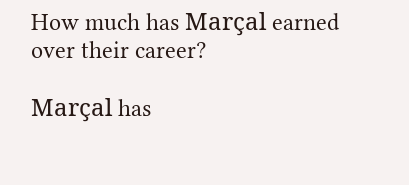How much has Marçal earned over their career?

Marçal has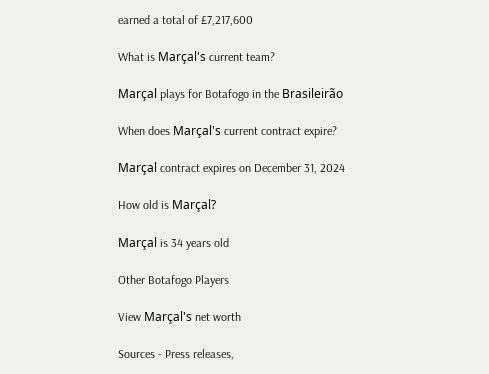earned a total of £7,217,600

What is Marçal's current team?

Marçal plays for Botafogo in the Brasileirão

When does Marçal's current contract expire?

Marçal contract expires on December 31, 2024

How old is Marçal?

Marçal is 34 years old

Other Botafogo Players

View Marçal's net worth

Sources - Press releases,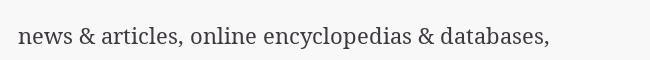news & articles, online encyclopedias & databases,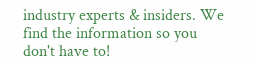industry experts & insiders. We find the information so you don't have to!